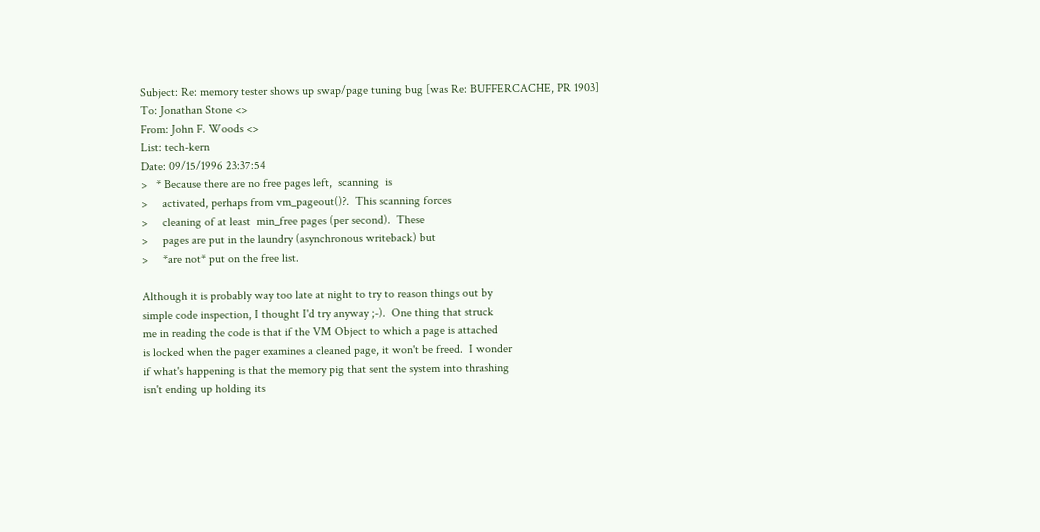Subject: Re: memory tester shows up swap/page tuning bug [was Re: BUFFERCACHE, PR 1903]
To: Jonathan Stone <>
From: John F. Woods <>
List: tech-kern
Date: 09/15/1996 23:37:54
>   * Because there are no free pages left,  scanning  is
>     activated, perhaps from vm_pageout()?.  This scanning forces
>     cleaning of at least  min_free pages (per second).  These
>     pages are put in the laundry (asynchronous writeback) but
>     *are not* put on the free list.

Although it is probably way too late at night to try to reason things out by
simple code inspection, I thought I'd try anyway ;-).  One thing that struck
me in reading the code is that if the VM Object to which a page is attached
is locked when the pager examines a cleaned page, it won't be freed.  I wonder
if what's happening is that the memory pig that sent the system into thrashing
isn't ending up holding its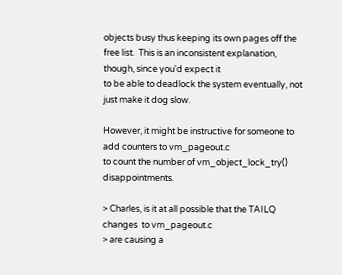objects busy thus keeping its own pages off the
free list.  This is an inconsistent explanation, though, since you'd expect it
to be able to deadlock the system eventually, not just make it dog slow.

However, it might be instructive for someone to add counters to vm_pageout.c
to count the number of vm_object_lock_try() disappointments.

> Charles, is it at all possible that the TAILQ changes  to vm_pageout.c
> are causing a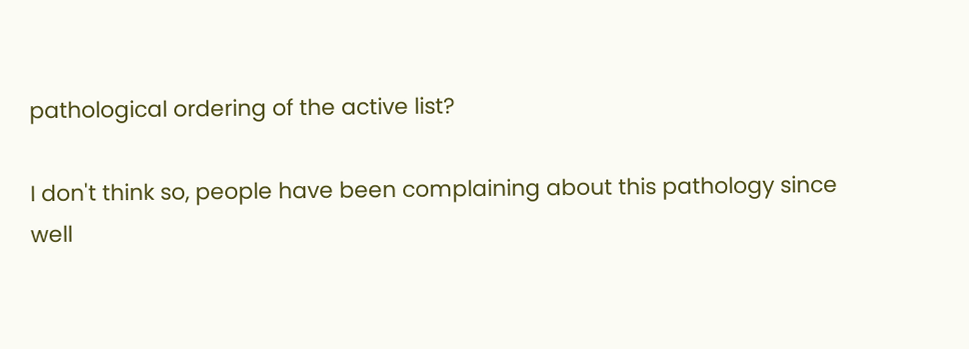pathological ordering of the active list?

I don't think so, people have been complaining about this pathology since
well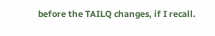before the TAILQ changes, if I recall.